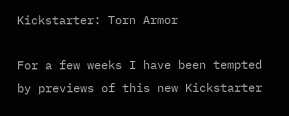Kickstarter: Torn Armor

For a few weeks I have been tempted by previews of this new Kickstarter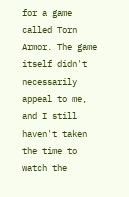for a game called Torn Armor. The game itself didn't necessarily appeal to me, and I still haven't taken the time to watch the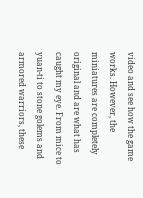video and see how the game works. However, the miniatures are completely original and are what has caught my eye. From mice to yuan-ti to stone golems and armored warriors, these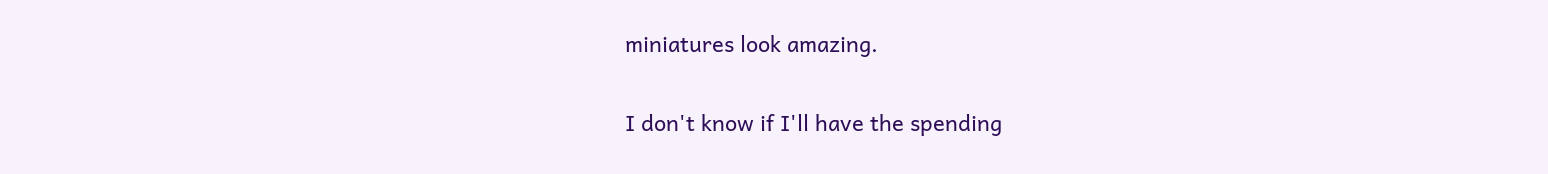miniatures look amazing.

I don't know if I'll have the spending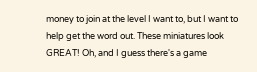money to join at the level I want to, but I want to help get the word out. These miniatures look GREAT! Oh, and I guess there's a game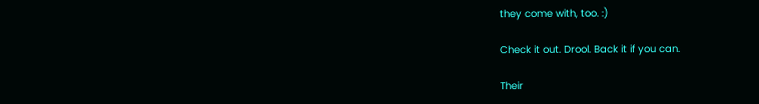they come with, too. :)

Check it out. Drool. Back it if you can.

Their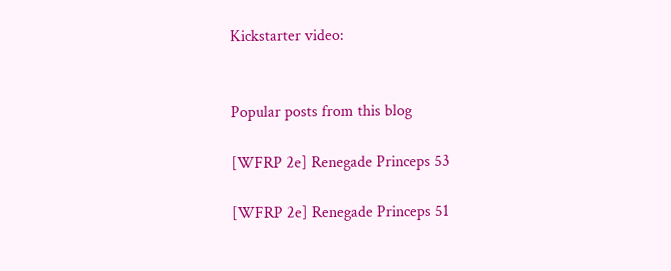Kickstarter video:


Popular posts from this blog

[WFRP 2e] Renegade Princeps 53

[WFRP 2e] Renegade Princeps 51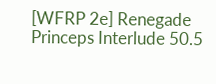[WFRP 2e] Renegade Princeps Interlude 50.5